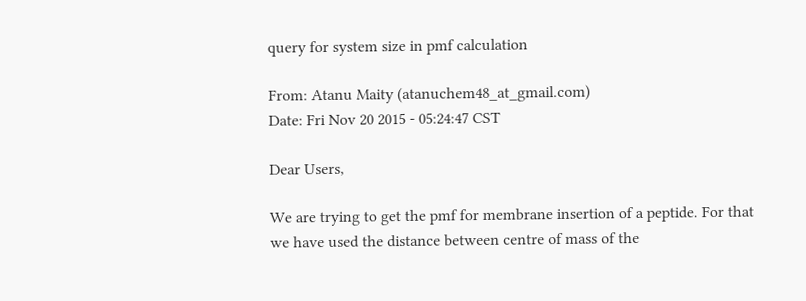query for system size in pmf calculation

From: Atanu Maity (atanuchem48_at_gmail.com)
Date: Fri Nov 20 2015 - 05:24:47 CST

Dear Users,

We are trying to get the pmf for membrane insertion of a peptide. For that
we have used the distance between centre of mass of the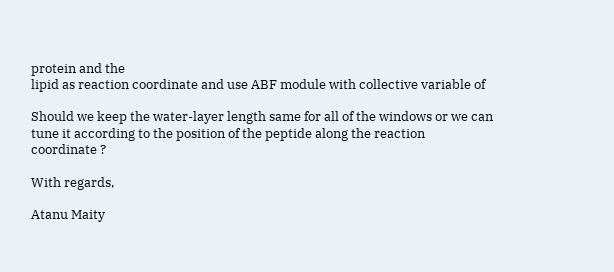protein and the
lipid as reaction coordinate and use ABF module with collective variable of

Should we keep the water-layer length same for all of the windows or we can
tune it according to the position of the peptide along the reaction
coordinate ?

With regards,

Atanu Maity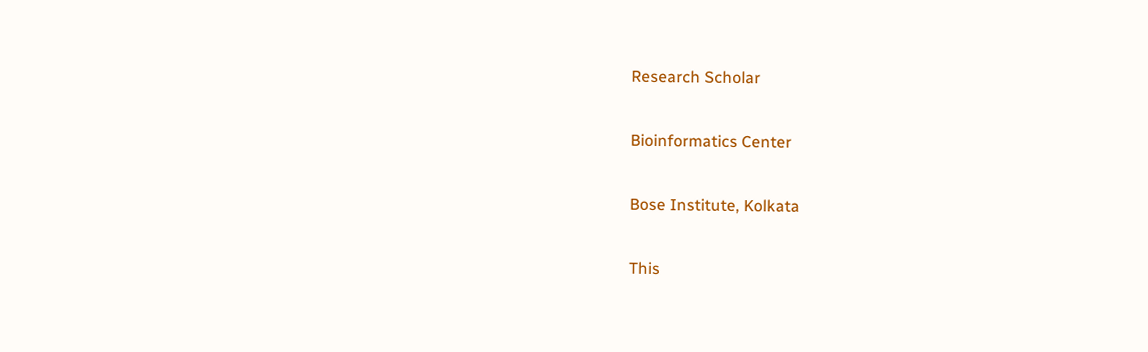Research Scholar

Bioinformatics Center

Bose Institute, Kolkata

This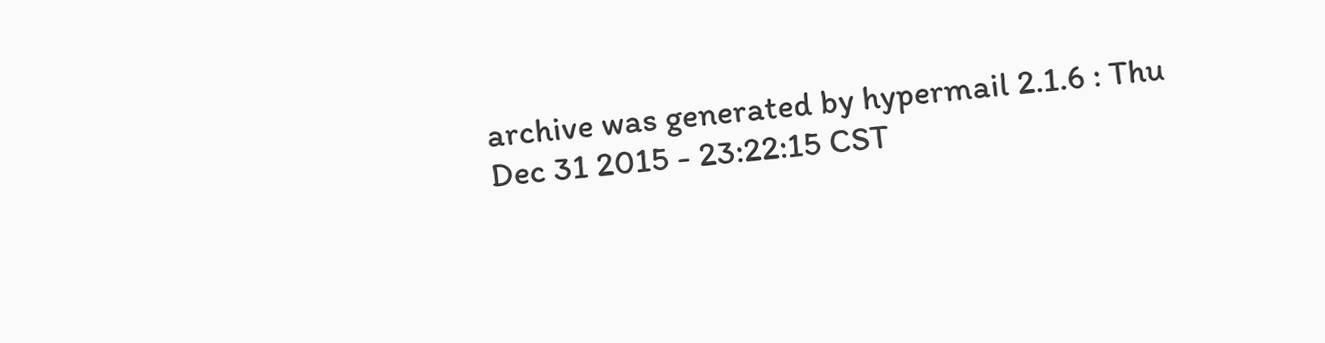archive was generated by hypermail 2.1.6 : Thu Dec 31 2015 - 23:22:15 CST